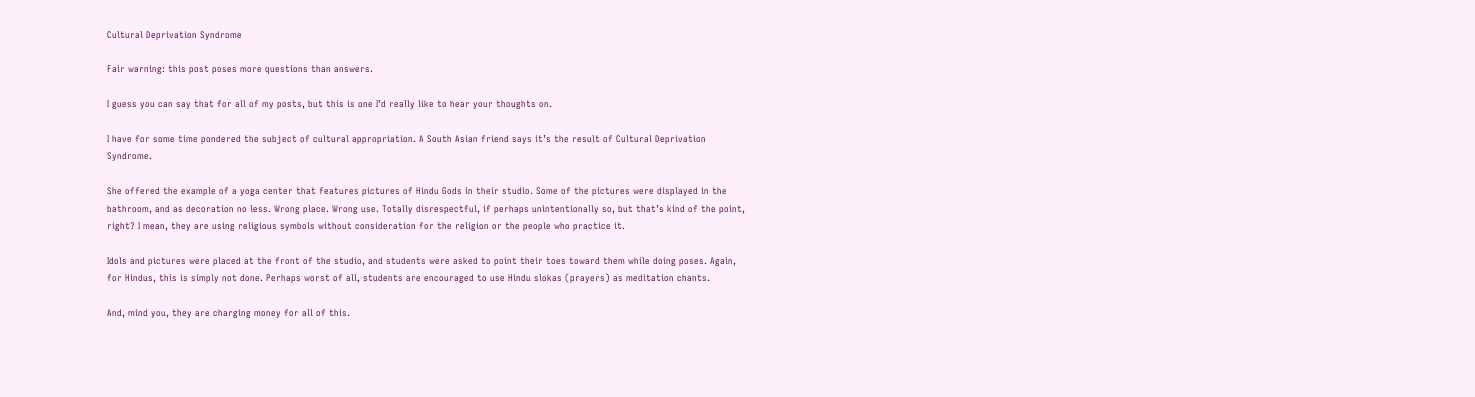Cultural Deprivation Syndrome

Fair warning: this post poses more questions than answers.

I guess you can say that for all of my posts, but this is one I’d really like to hear your thoughts on.

I have for some time pondered the subject of cultural appropriation. A South Asian friend says it’s the result of Cultural Deprivation Syndrome.

She offered the example of a yoga center that features pictures of Hindu Gods in their studio. Some of the pictures were displayed in the bathroom, and as decoration no less. Wrong place. Wrong use. Totally disrespectful, if perhaps unintentionally so, but that’s kind of the point, right? I mean, they are using religious symbols without consideration for the religion or the people who practice it.

Idols and pictures were placed at the front of the studio, and students were asked to point their toes toward them while doing poses. Again, for Hindus, this is simply not done. Perhaps worst of all, students are encouraged to use Hindu slokas (prayers) as meditation chants.

And, mind you, they are charging money for all of this.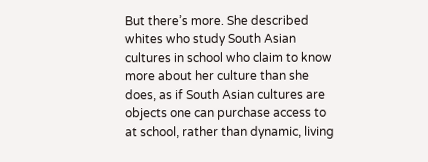But there’s more. She described whites who study South Asian cultures in school who claim to know more about her culture than she does, as if South Asian cultures are objects one can purchase access to at school, rather than dynamic, living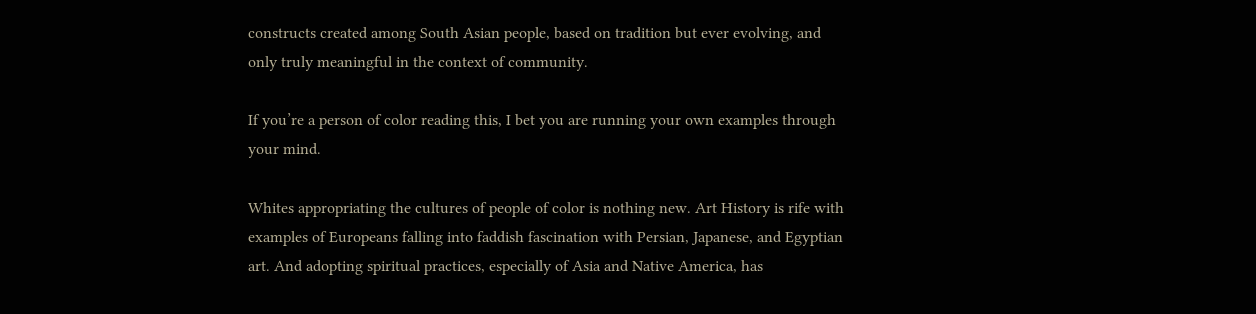constructs created among South Asian people, based on tradition but ever evolving, and only truly meaningful in the context of community.

If you’re a person of color reading this, I bet you are running your own examples through your mind.

Whites appropriating the cultures of people of color is nothing new. Art History is rife with examples of Europeans falling into faddish fascination with Persian, Japanese, and Egyptian art. And adopting spiritual practices, especially of Asia and Native America, has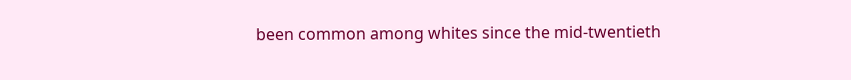been common among whites since the mid-twentieth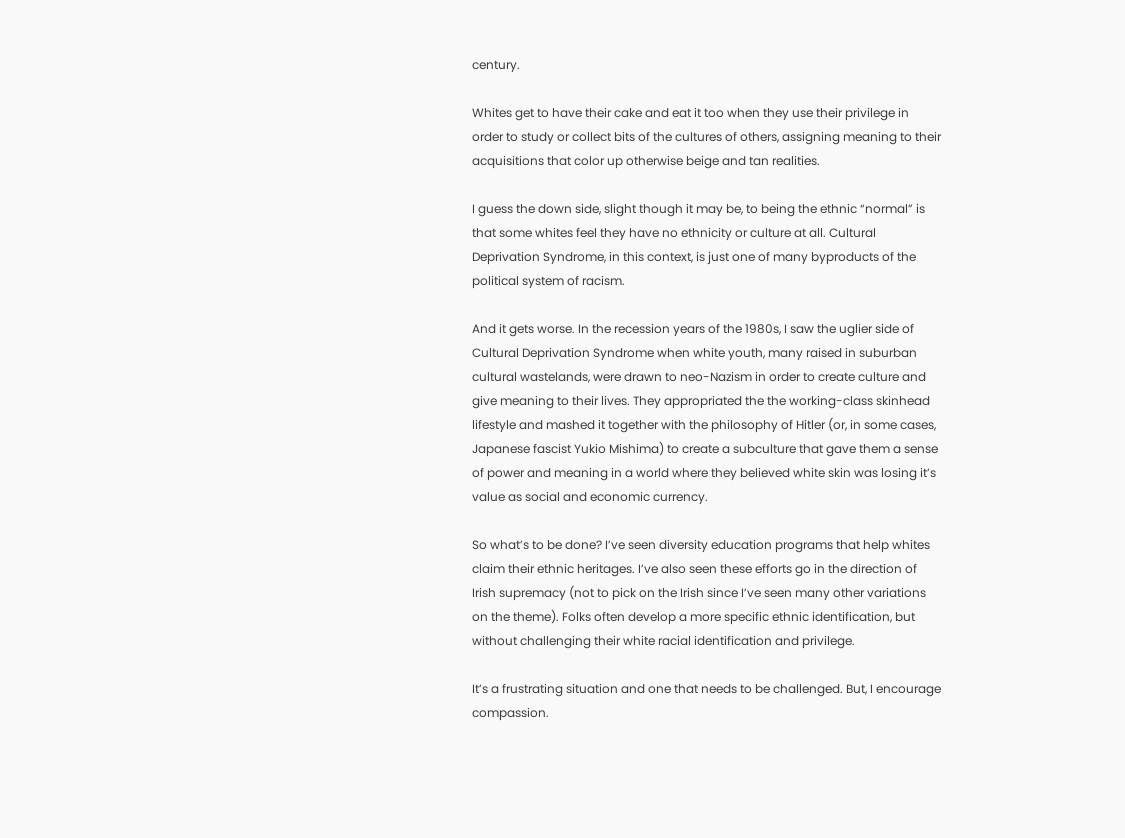century.

Whites get to have their cake and eat it too when they use their privilege in order to study or collect bits of the cultures of others, assigning meaning to their acquisitions that color up otherwise beige and tan realities.

I guess the down side, slight though it may be, to being the ethnic “normal” is that some whites feel they have no ethnicity or culture at all. Cultural Deprivation Syndrome, in this context, is just one of many byproducts of the political system of racism.

And it gets worse. In the recession years of the 1980s, I saw the uglier side of Cultural Deprivation Syndrome when white youth, many raised in suburban cultural wastelands, were drawn to neo-Nazism in order to create culture and give meaning to their lives. They appropriated the the working-class skinhead lifestyle and mashed it together with the philosophy of Hitler (or, in some cases, Japanese fascist Yukio Mishima) to create a subculture that gave them a sense of power and meaning in a world where they believed white skin was losing it’s value as social and economic currency.

So what’s to be done? I’ve seen diversity education programs that help whites claim their ethnic heritages. I’ve also seen these efforts go in the direction of Irish supremacy (not to pick on the Irish since I’ve seen many other variations on the theme). Folks often develop a more specific ethnic identification, but without challenging their white racial identification and privilege.

It’s a frustrating situation and one that needs to be challenged. But, I encourage compassion.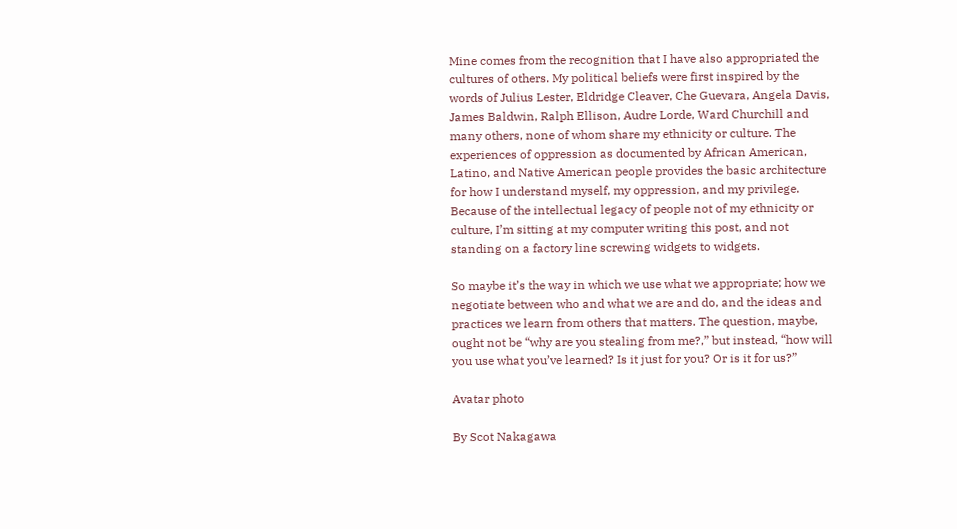Mine comes from the recognition that I have also appropriated the cultures of others. My political beliefs were first inspired by the words of Julius Lester, Eldridge Cleaver, Che Guevara, Angela Davis, James Baldwin, Ralph Ellison, Audre Lorde, Ward Churchill and many others, none of whom share my ethnicity or culture. The experiences of oppression as documented by African American, Latino, and Native American people provides the basic architecture for how I understand myself, my oppression, and my privilege. Because of the intellectual legacy of people not of my ethnicity or culture, I’m sitting at my computer writing this post, and not standing on a factory line screwing widgets to widgets.

So maybe it’s the way in which we use what we appropriate; how we negotiate between who and what we are and do, and the ideas and practices we learn from others that matters. The question, maybe, ought not be “why are you stealing from me?,” but instead, “how will you use what you’ve learned? Is it just for you? Or is it for us?”

Avatar photo

By Scot Nakagawa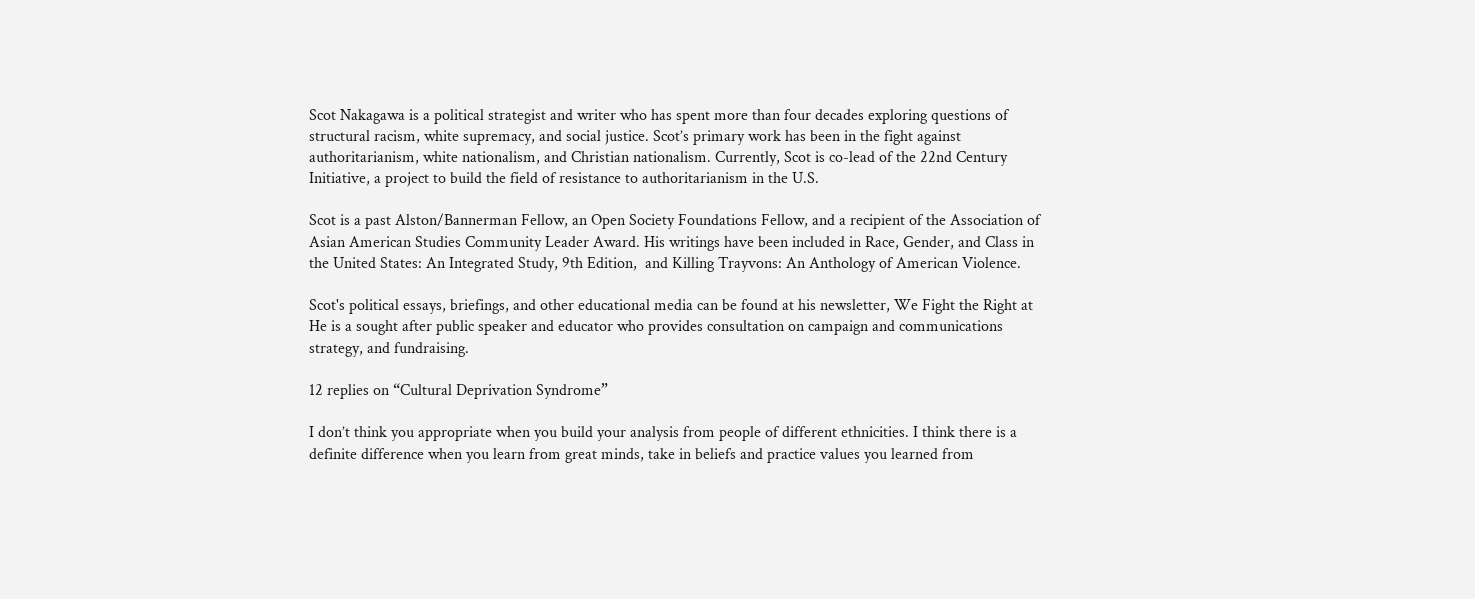Scot Nakagawa is a political strategist and writer who has spent more than four decades exploring questions of structural racism, white supremacy, and social justice. Scot’s primary work has been in the fight against authoritarianism, white nationalism, and Christian nationalism. Currently, Scot is co-lead of the 22nd Century Initiative, a project to build the field of resistance to authoritarianism in the U.S.

Scot is a past Alston/Bannerman Fellow, an Open Society Foundations Fellow, and a recipient of the Association of Asian American Studies Community Leader Award. His writings have been included in Race, Gender, and Class in the United States: An Integrated Study, 9th Edition,  and Killing Trayvons: An Anthology of American Violence.

Scot's political essays, briefings, and other educational media can be found at his newsletter, We Fight the Right at He is a sought after public speaker and educator who provides consultation on campaign and communications strategy, and fundraising.

12 replies on “Cultural Deprivation Syndrome”

I don’t think you appropriate when you build your analysis from people of different ethnicities. I think there is a definite difference when you learn from great minds, take in beliefs and practice values you learned from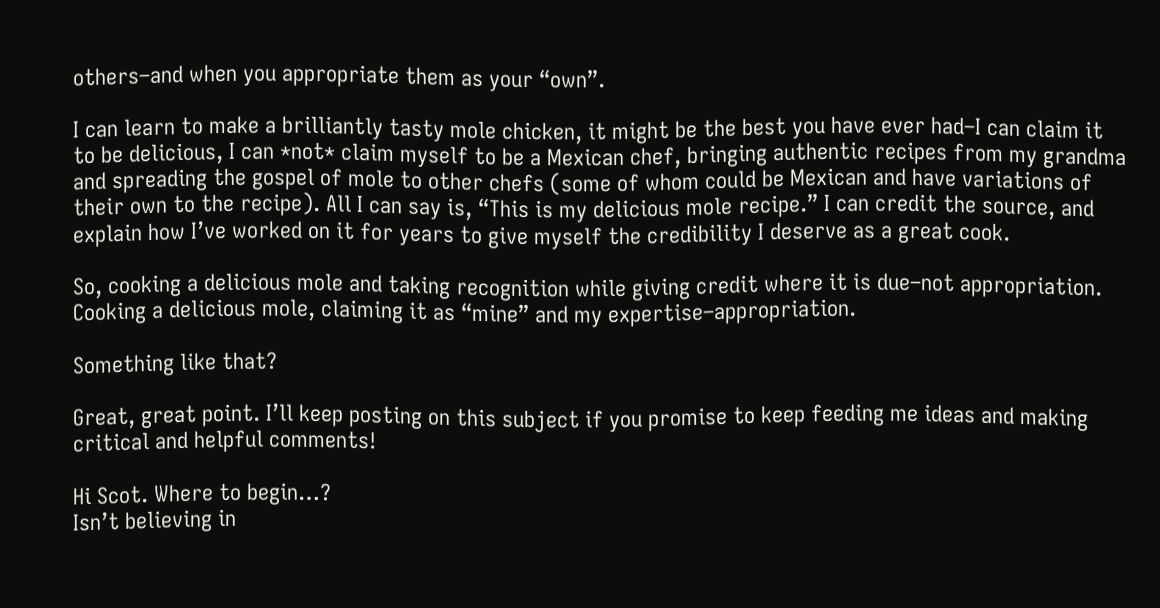others–and when you appropriate them as your “own”.

I can learn to make a brilliantly tasty mole chicken, it might be the best you have ever had–I can claim it to be delicious, I can *not* claim myself to be a Mexican chef, bringing authentic recipes from my grandma and spreading the gospel of mole to other chefs (some of whom could be Mexican and have variations of their own to the recipe). All I can say is, “This is my delicious mole recipe.” I can credit the source, and explain how I’ve worked on it for years to give myself the credibility I deserve as a great cook.

So, cooking a delicious mole and taking recognition while giving credit where it is due–not appropriation. Cooking a delicious mole, claiming it as “mine” and my expertise–appropriation.

Something like that?

Great, great point. I’ll keep posting on this subject if you promise to keep feeding me ideas and making critical and helpful comments!

Hi Scot. Where to begin…?
Isn’t believing in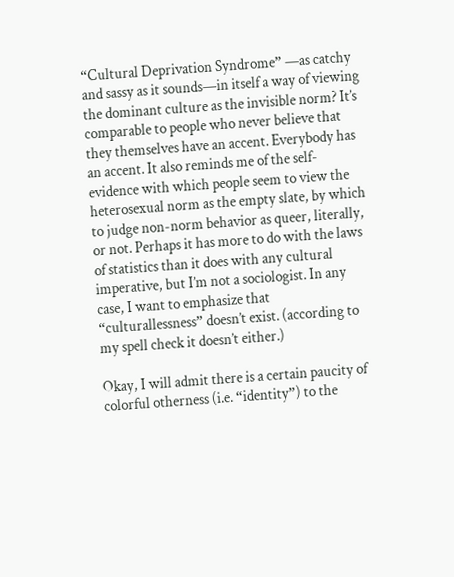“Cultural Deprivation Syndrome” —as catchy and sassy as it sounds—in itself a way of viewing the dominant culture as the invisible norm? It’s comparable to people who never believe that they themselves have an accent. Everybody has an accent. It also reminds me of the self-evidence with which people seem to view the heterosexual norm as the empty slate, by which to judge non-norm behavior as queer, literally, or not. Perhaps it has more to do with the laws of statistics than it does with any cultural imperative, but I’m not a sociologist. In any case, I want to emphasize that “culturallessness” doesn’t exist. (according to my spell check it doesn’t either.)

Okay, I will admit there is a certain paucity of colorful otherness (i.e. “identity”) to the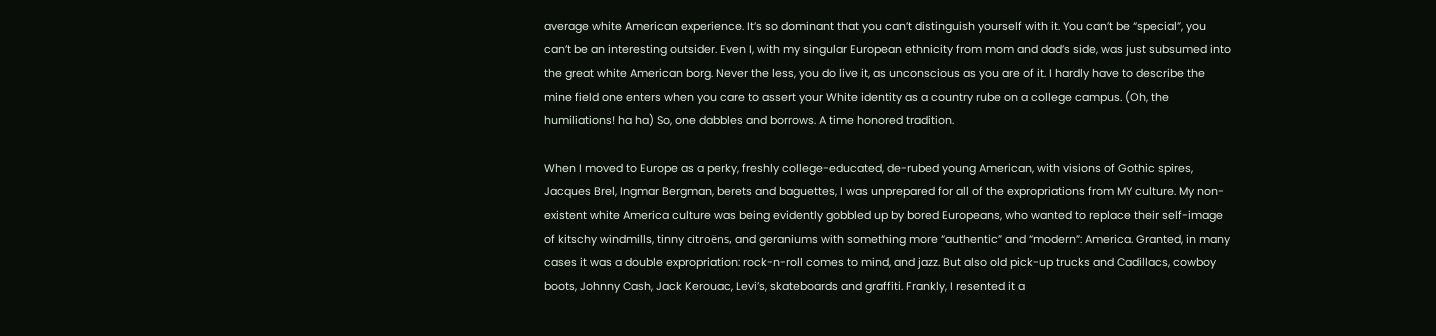average white American experience. It’s so dominant that you can’t distinguish yourself with it. You can’t be “special”, you can’t be an interesting outsider. Even I, with my singular European ethnicity from mom and dad’s side, was just subsumed into the great white American borg. Never the less, you do live it, as unconscious as you are of it. I hardly have to describe the mine field one enters when you care to assert your White identity as a country rube on a college campus. (Oh, the humiliations! ha ha) So, one dabbles and borrows. A time honored tradition.

When I moved to Europe as a perky, freshly college-educated, de-rubed young American, with visions of Gothic spires, Jacques Brel, Ingmar Bergman, berets and baguettes, I was unprepared for all of the expropriations from MY culture. My non-existent white America culture was being evidently gobbled up by bored Europeans, who wanted to replace their self-image of kitschy windmills, tinny citroëns, and geraniums with something more “authentic” and “modern”: America. Granted, in many cases it was a double expropriation: rock-n-roll comes to mind, and jazz. But also old pick-up trucks and Cadillacs, cowboy boots, Johnny Cash, Jack Kerouac, Levi’s, skateboards and graffiti. Frankly, I resented it a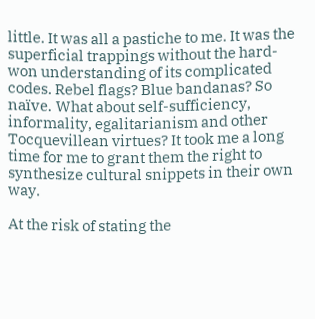little. It was all a pastiche to me. It was the superficial trappings without the hard-won understanding of its complicated codes. Rebel flags? Blue bandanas? So naïve. What about self-sufficiency, informality, egalitarianism and other Tocquevillean virtues? It took me a long time for me to grant them the right to synthesize cultural snippets in their own way.

At the risk of stating the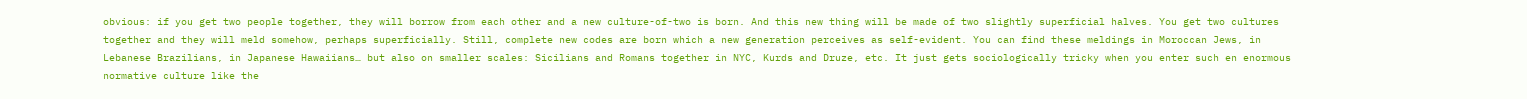obvious: if you get two people together, they will borrow from each other and a new culture-of-two is born. And this new thing will be made of two slightly superficial halves. You get two cultures together and they will meld somehow, perhaps superficially. Still, complete new codes are born which a new generation perceives as self-evident. You can find these meldings in Moroccan Jews, in Lebanese Brazilians, in Japanese Hawaiians… but also on smaller scales: Sicilians and Romans together in NYC, Kurds and Druze, etc. It just gets sociologically tricky when you enter such en enormous normative culture like the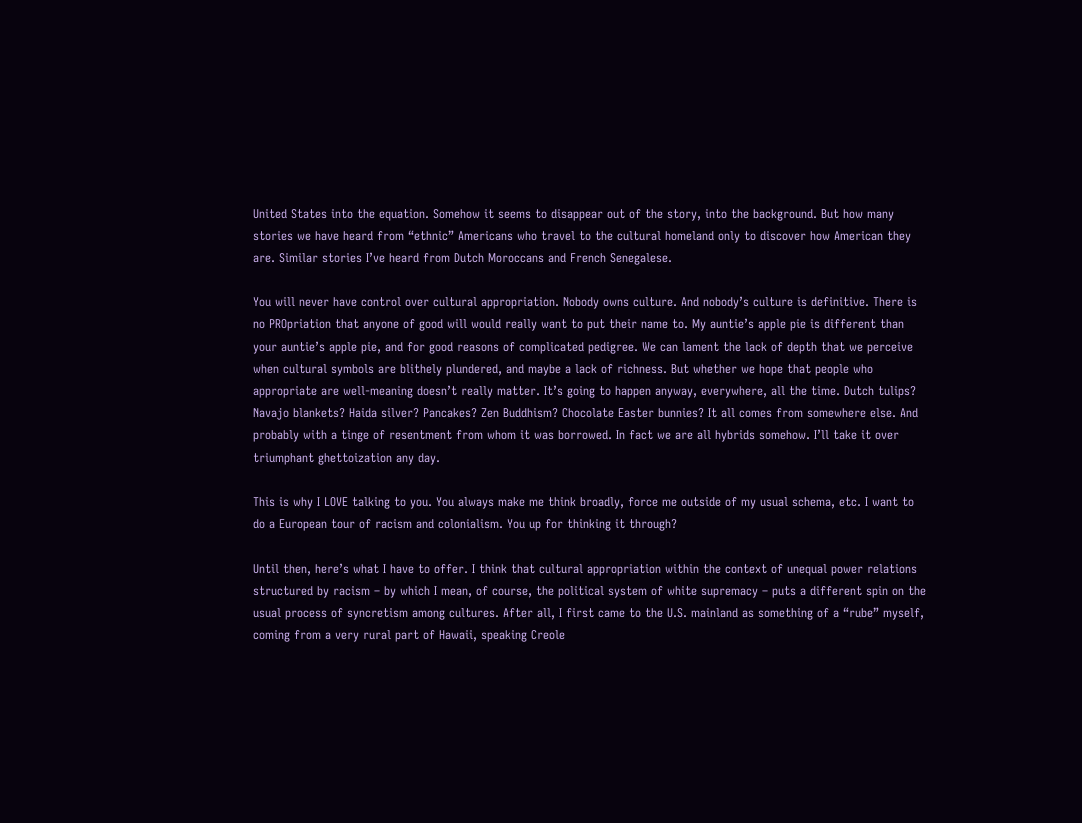United States into the equation. Somehow it seems to disappear out of the story, into the background. But how many stories we have heard from “ethnic” Americans who travel to the cultural homeland only to discover how American they are. Similar stories I’ve heard from Dutch Moroccans and French Senegalese.

You will never have control over cultural appropriation. Nobody owns culture. And nobody’s culture is definitive. There is no PROpriation that anyone of good will would really want to put their name to. My auntie’s apple pie is different than your auntie’s apple pie, and for good reasons of complicated pedigree. We can lament the lack of depth that we perceive when cultural symbols are blithely plundered, and maybe a lack of richness. But whether we hope that people who appropriate are well-meaning doesn’t really matter. It’s going to happen anyway, everywhere, all the time. Dutch tulips? Navajo blankets? Haida silver? Pancakes? Zen Buddhism? Chocolate Easter bunnies? It all comes from somewhere else. And probably with a tinge of resentment from whom it was borrowed. In fact we are all hybrids somehow. I’ll take it over triumphant ghettoization any day.

This is why I LOVE talking to you. You always make me think broadly, force me outside of my usual schema, etc. I want to do a European tour of racism and colonialism. You up for thinking it through?

Until then, here’s what I have to offer. I think that cultural appropriation within the context of unequal power relations structured by racism – by which I mean, of course, the political system of white supremacy – puts a different spin on the usual process of syncretism among cultures. After all, I first came to the U.S. mainland as something of a “rube” myself, coming from a very rural part of Hawaii, speaking Creole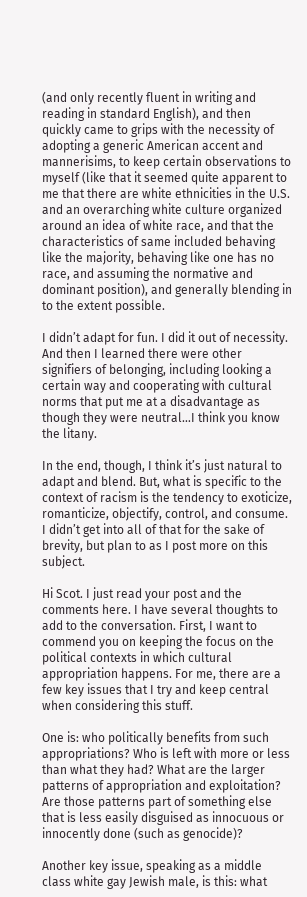(and only recently fluent in writing and reading in standard English), and then quickly came to grips with the necessity of adopting a generic American accent and mannerisims, to keep certain observations to myself (like that it seemed quite apparent to me that there are white ethnicities in the U.S. and an overarching white culture organized around an idea of white race, and that the characteristics of same included behaving like the majority, behaving like one has no race, and assuming the normative and dominant position), and generally blending in to the extent possible.

I didn’t adapt for fun. I did it out of necessity. And then I learned there were other signifiers of belonging, including looking a certain way and cooperating with cultural norms that put me at a disadvantage as though they were neutral…I think you know the litany.

In the end, though, I think it’s just natural to adapt and blend. But, what is specific to the context of racism is the tendency to exoticize, romanticize, objectify, control, and consume. I didn’t get into all of that for the sake of brevity, but plan to as I post more on this subject.

Hi Scot. I just read your post and the comments here. I have several thoughts to add to the conversation. First, I want to commend you on keeping the focus on the political contexts in which cultural appropriation happens. For me, there are a few key issues that I try and keep central when considering this stuff.

One is: who politically benefits from such appropriations? Who is left with more or less than what they had? What are the larger patterns of appropriation and exploitation? Are those patterns part of something else that is less easily disguised as innocuous or innocently done (such as genocide)?

Another key issue, speaking as a middle class white gay Jewish male, is this: what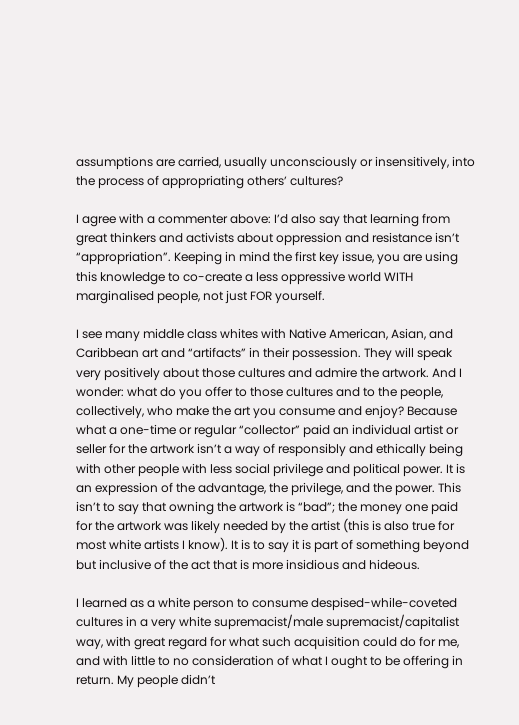assumptions are carried, usually unconsciously or insensitively, into the process of appropriating others’ cultures?

I agree with a commenter above: I’d also say that learning from great thinkers and activists about oppression and resistance isn’t “appropriation”. Keeping in mind the first key issue, you are using this knowledge to co-create a less oppressive world WITH marginalised people, not just FOR yourself.

I see many middle class whites with Native American, Asian, and Caribbean art and “artifacts” in their possession. They will speak very positively about those cultures and admire the artwork. And I wonder: what do you offer to those cultures and to the people, collectively, who make the art you consume and enjoy? Because what a one-time or regular “collector” paid an individual artist or seller for the artwork isn’t a way of responsibly and ethically being with other people with less social privilege and political power. It is an expression of the advantage, the privilege, and the power. This isn’t to say that owning the artwork is “bad”; the money one paid for the artwork was likely needed by the artist (this is also true for most white artists I know). It is to say it is part of something beyond but inclusive of the act that is more insidious and hideous.

I learned as a white person to consume despised-while-coveted cultures in a very white supremacist/male supremacist/capitalist way, with great regard for what such acquisition could do for me, and with little to no consideration of what I ought to be offering in return. My people didn’t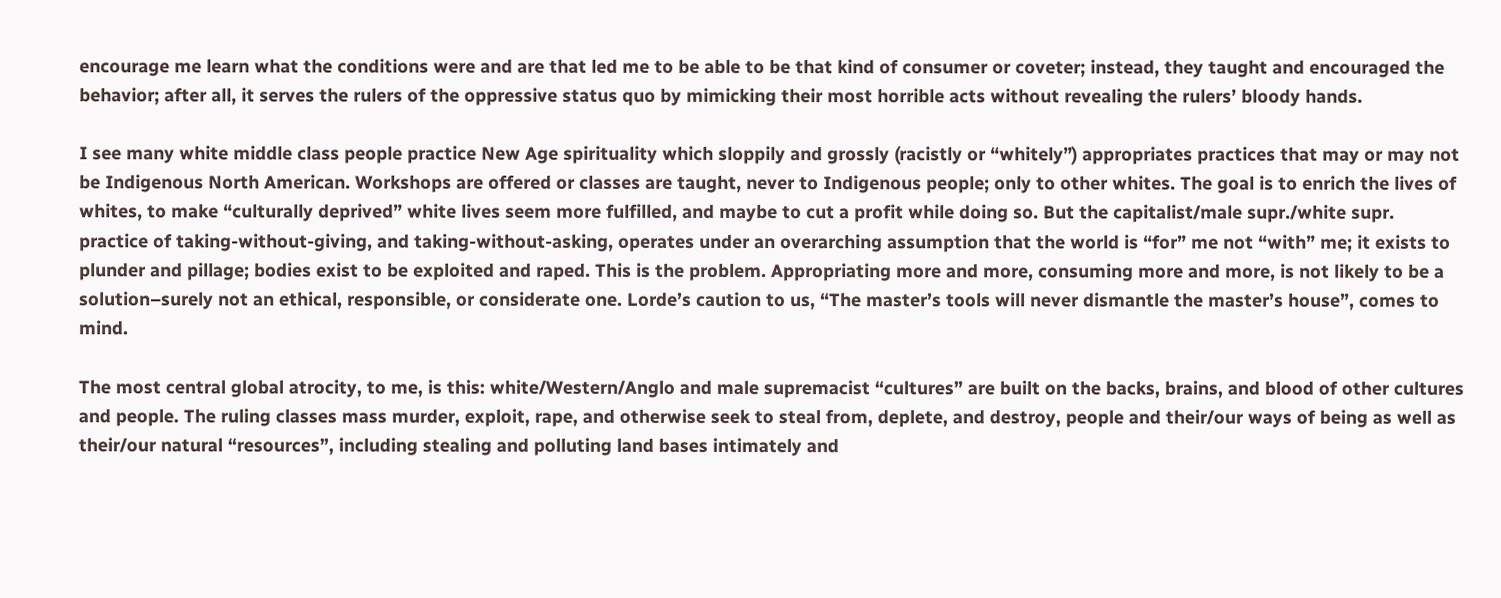encourage me learn what the conditions were and are that led me to be able to be that kind of consumer or coveter; instead, they taught and encouraged the behavior; after all, it serves the rulers of the oppressive status quo by mimicking their most horrible acts without revealing the rulers’ bloody hands.

I see many white middle class people practice New Age spirituality which sloppily and grossly (racistly or “whitely”) appropriates practices that may or may not be Indigenous North American. Workshops are offered or classes are taught, never to Indigenous people; only to other whites. The goal is to enrich the lives of whites, to make “culturally deprived” white lives seem more fulfilled, and maybe to cut a profit while doing so. But the capitalist/male supr./white supr. practice of taking-without-giving, and taking-without-asking, operates under an overarching assumption that the world is “for” me not “with” me; it exists to plunder and pillage; bodies exist to be exploited and raped. This is the problem. Appropriating more and more, consuming more and more, is not likely to be a solution–surely not an ethical, responsible, or considerate one. Lorde’s caution to us, “The master’s tools will never dismantle the master’s house”, comes to mind.

The most central global atrocity, to me, is this: white/Western/Anglo and male supremacist “cultures” are built on the backs, brains, and blood of other cultures and people. The ruling classes mass murder, exploit, rape, and otherwise seek to steal from, deplete, and destroy, people and their/our ways of being as well as their/our natural “resources”, including stealing and polluting land bases intimately and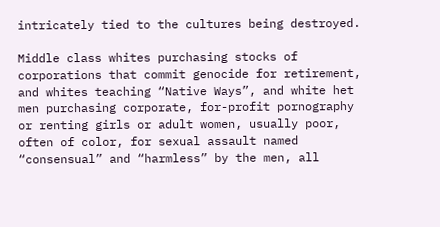intricately tied to the cultures being destroyed.

Middle class whites purchasing stocks of corporations that commit genocide for retirement, and whites teaching “Native Ways”, and white het men purchasing corporate, for-profit pornography or renting girls or adult women, usually poor, often of color, for sexual assault named “consensual” and “harmless” by the men, all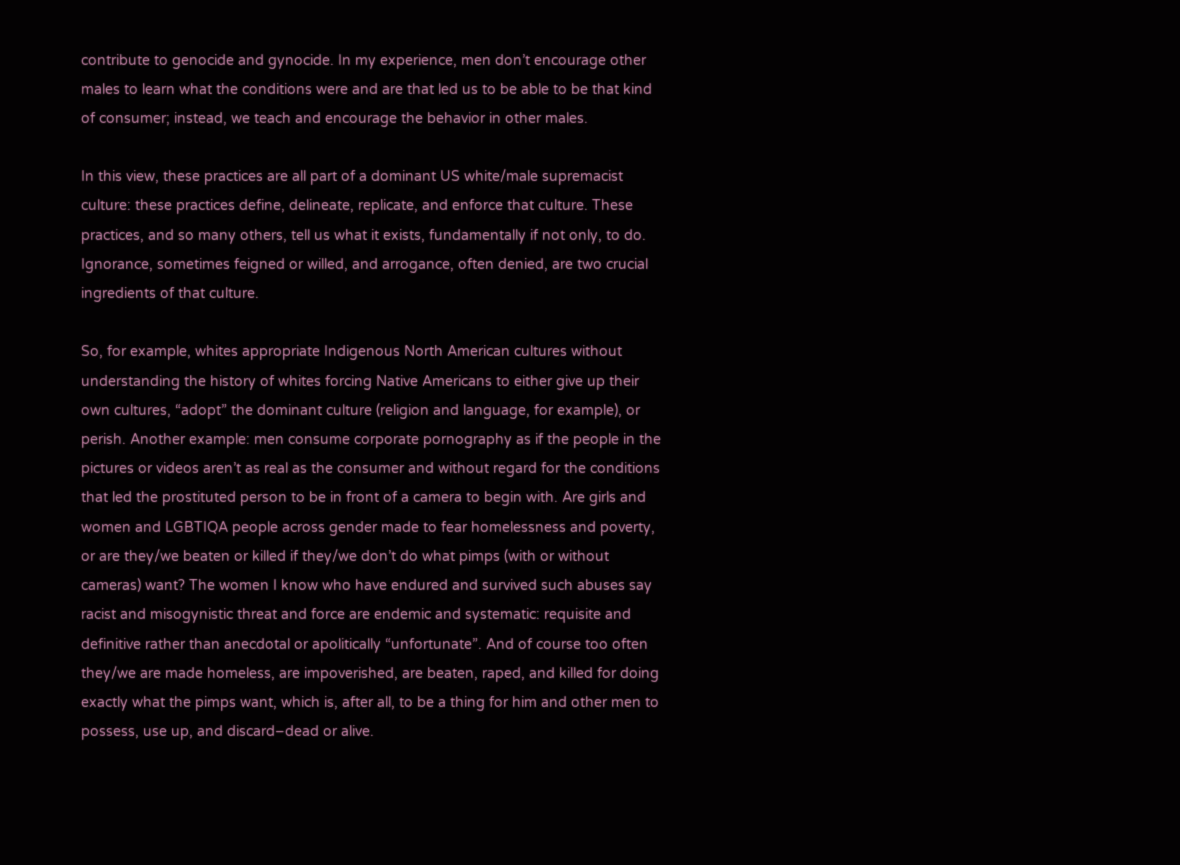contribute to genocide and gynocide. In my experience, men don’t encourage other males to learn what the conditions were and are that led us to be able to be that kind of consumer; instead, we teach and encourage the behavior in other males.

In this view, these practices are all part of a dominant US white/male supremacist culture: these practices define, delineate, replicate, and enforce that culture. These practices, and so many others, tell us what it exists, fundamentally if not only, to do. Ignorance, sometimes feigned or willed, and arrogance, often denied, are two crucial ingredients of that culture.

So, for example, whites appropriate Indigenous North American cultures without understanding the history of whites forcing Native Americans to either give up their own cultures, “adopt” the dominant culture (religion and language, for example), or perish. Another example: men consume corporate pornography as if the people in the pictures or videos aren’t as real as the consumer and without regard for the conditions that led the prostituted person to be in front of a camera to begin with. Are girls and women and LGBTIQA people across gender made to fear homelessness and poverty, or are they/we beaten or killed if they/we don’t do what pimps (with or without cameras) want? The women I know who have endured and survived such abuses say racist and misogynistic threat and force are endemic and systematic: requisite and definitive rather than anecdotal or apolitically “unfortunate”. And of course too often they/we are made homeless, are impoverished, are beaten, raped, and killed for doing exactly what the pimps want, which is, after all, to be a thing for him and other men to possess, use up, and discard–dead or alive.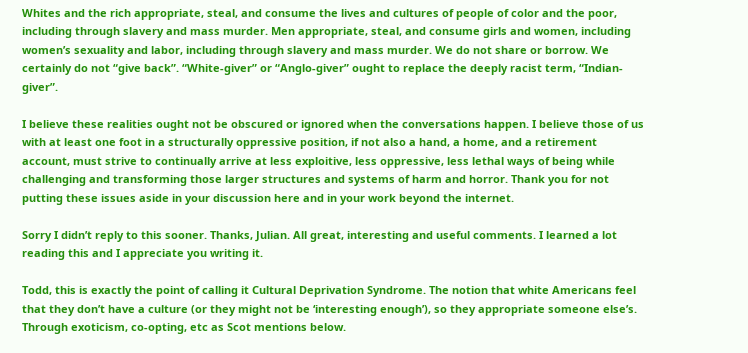Whites and the rich appropriate, steal, and consume the lives and cultures of people of color and the poor, including through slavery and mass murder. Men appropriate, steal, and consume girls and women, including women’s sexuality and labor, including through slavery and mass murder. We do not share or borrow. We certainly do not “give back”. “White-giver” or “Anglo-giver” ought to replace the deeply racist term, “Indian-giver”.

I believe these realities ought not be obscured or ignored when the conversations happen. I believe those of us with at least one foot in a structurally oppressive position, if not also a hand, a home, and a retirement account, must strive to continually arrive at less exploitive, less oppressive, less lethal ways of being while challenging and transforming those larger structures and systems of harm and horror. Thank you for not putting these issues aside in your discussion here and in your work beyond the internet.

Sorry I didn’t reply to this sooner. Thanks, Julian. All great, interesting and useful comments. I learned a lot reading this and I appreciate you writing it.

Todd, this is exactly the point of calling it Cultural Deprivation Syndrome. The notion that white Americans feel that they don’t have a culture (or they might not be ‘interesting enough’), so they appropriate someone else’s. Through exoticism, co-opting, etc as Scot mentions below.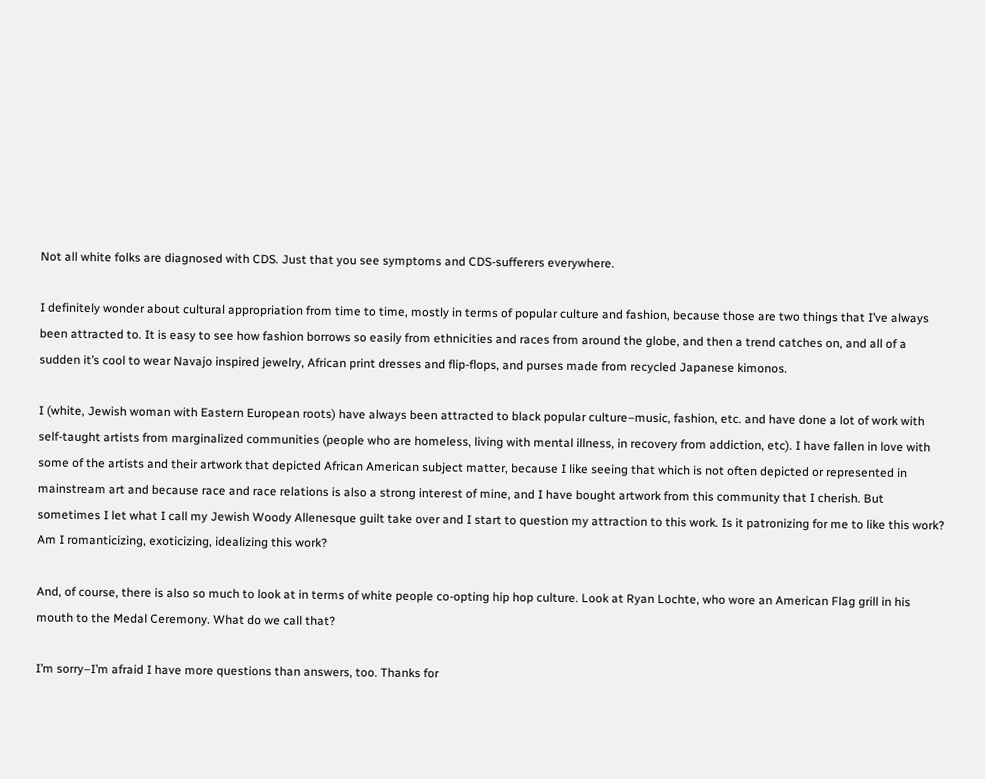Not all white folks are diagnosed with CDS. Just that you see symptoms and CDS-sufferers everywhere.

I definitely wonder about cultural appropriation from time to time, mostly in terms of popular culture and fashion, because those are two things that I’ve always been attracted to. It is easy to see how fashion borrows so easily from ethnicities and races from around the globe, and then a trend catches on, and all of a sudden it’s cool to wear Navajo inspired jewelry, African print dresses and flip-flops, and purses made from recycled Japanese kimonos.

I (white, Jewish woman with Eastern European roots) have always been attracted to black popular culture–music, fashion, etc. and have done a lot of work with self-taught artists from marginalized communities (people who are homeless, living with mental illness, in recovery from addiction, etc). I have fallen in love with some of the artists and their artwork that depicted African American subject matter, because I like seeing that which is not often depicted or represented in mainstream art and because race and race relations is also a strong interest of mine, and I have bought artwork from this community that I cherish. But sometimes I let what I call my Jewish Woody Allenesque guilt take over and I start to question my attraction to this work. Is it patronizing for me to like this work? Am I romanticizing, exoticizing, idealizing this work?

And, of course, there is also so much to look at in terms of white people co-opting hip hop culture. Look at Ryan Lochte, who wore an American Flag grill in his mouth to the Medal Ceremony. What do we call that?

I’m sorry–I’m afraid I have more questions than answers, too. Thanks for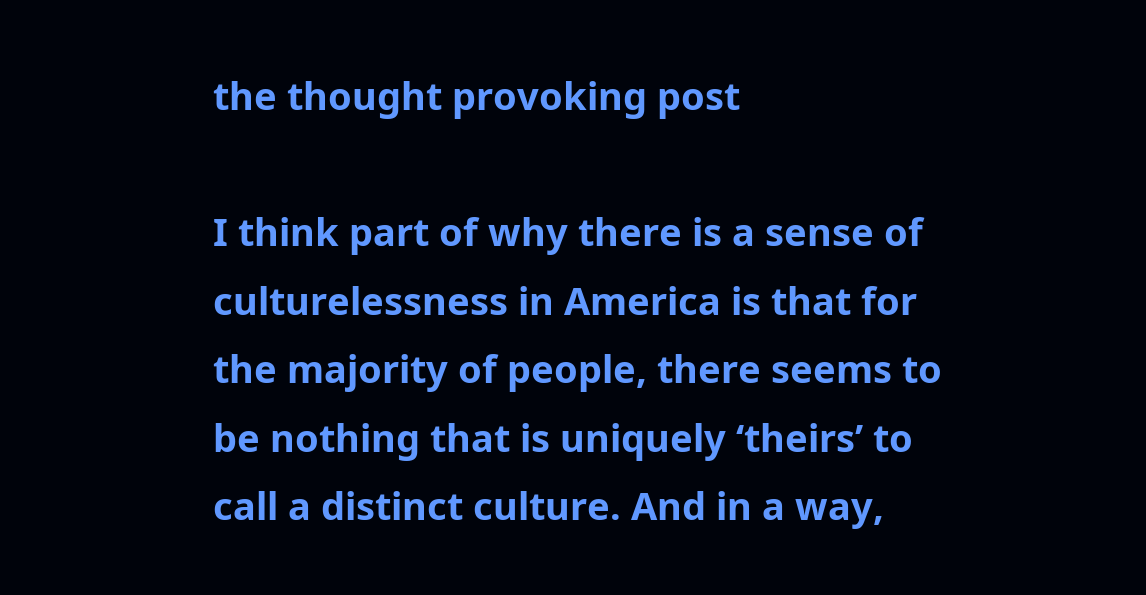the thought provoking post

I think part of why there is a sense of culturelessness in America is that for the majority of people, there seems to be nothing that is uniquely ‘theirs’ to call a distinct culture. And in a way,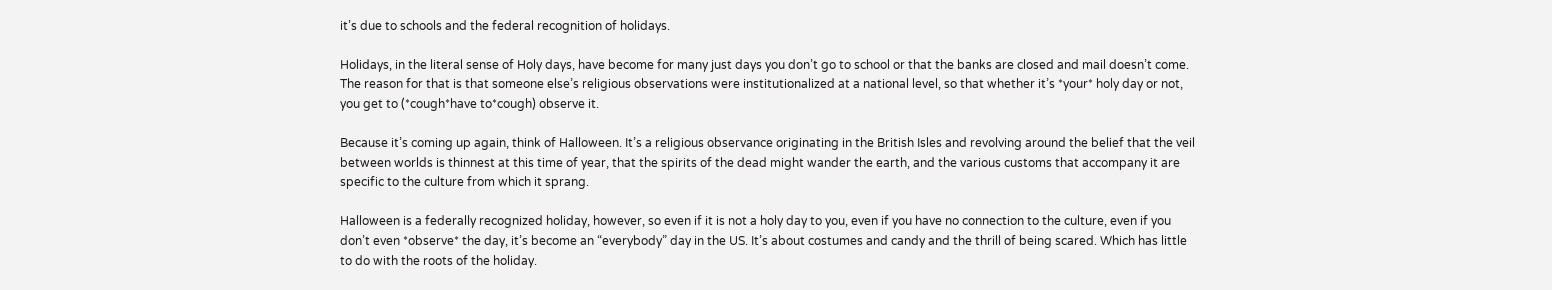it’s due to schools and the federal recognition of holidays.

Holidays, in the literal sense of Holy days, have become for many just days you don’t go to school or that the banks are closed and mail doesn’t come. The reason for that is that someone else’s religious observations were institutionalized at a national level, so that whether it’s *your* holy day or not, you get to (*cough*have to*cough) observe it.

Because it’s coming up again, think of Halloween. It’s a religious observance originating in the British Isles and revolving around the belief that the veil between worlds is thinnest at this time of year, that the spirits of the dead might wander the earth, and the various customs that accompany it are specific to the culture from which it sprang.

Halloween is a federally recognized holiday, however, so even if it is not a holy day to you, even if you have no connection to the culture, even if you don’t even *observe* the day, it’s become an “everybody” day in the US. It’s about costumes and candy and the thrill of being scared. Which has little to do with the roots of the holiday.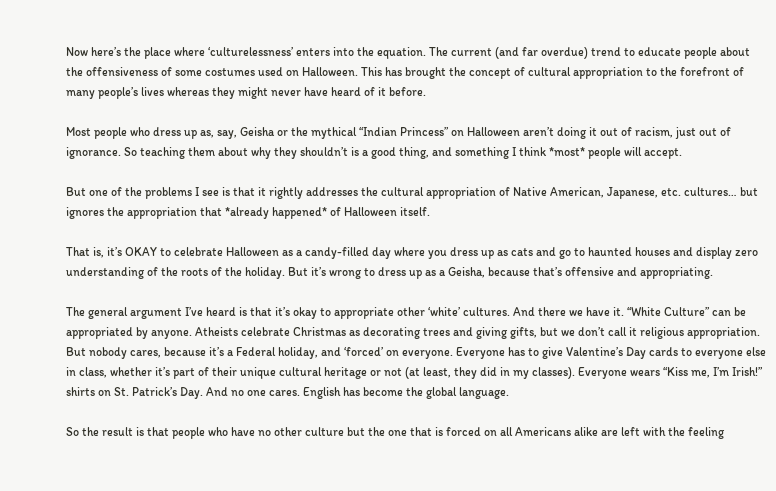Now here’s the place where ‘culturelessness’ enters into the equation. The current (and far overdue) trend to educate people about the offensiveness of some costumes used on Halloween. This has brought the concept of cultural appropriation to the forefront of many people’s lives whereas they might never have heard of it before.

Most people who dress up as, say, Geisha or the mythical “Indian Princess” on Halloween aren’t doing it out of racism, just out of ignorance. So teaching them about why they shouldn’t is a good thing, and something I think *most* people will accept.

But one of the problems I see is that it rightly addresses the cultural appropriation of Native American, Japanese, etc. cultures… but ignores the appropriation that *already happened* of Halloween itself.

That is, it’s OKAY to celebrate Halloween as a candy-filled day where you dress up as cats and go to haunted houses and display zero understanding of the roots of the holiday. But it’s wrong to dress up as a Geisha, because that’s offensive and appropriating.

The general argument I’ve heard is that it’s okay to appropriate other ‘white’ cultures. And there we have it. “White Culture” can be appropriated by anyone. Atheists celebrate Christmas as decorating trees and giving gifts, but we don’t call it religious appropriation. But nobody cares, because it’s a Federal holiday, and ‘forced’ on everyone. Everyone has to give Valentine’s Day cards to everyone else in class, whether it’s part of their unique cultural heritage or not (at least, they did in my classes). Everyone wears “Kiss me, I’m Irish!” shirts on St. Patrick’s Day. And no one cares. English has become the global language.

So the result is that people who have no other culture but the one that is forced on all Americans alike are left with the feeling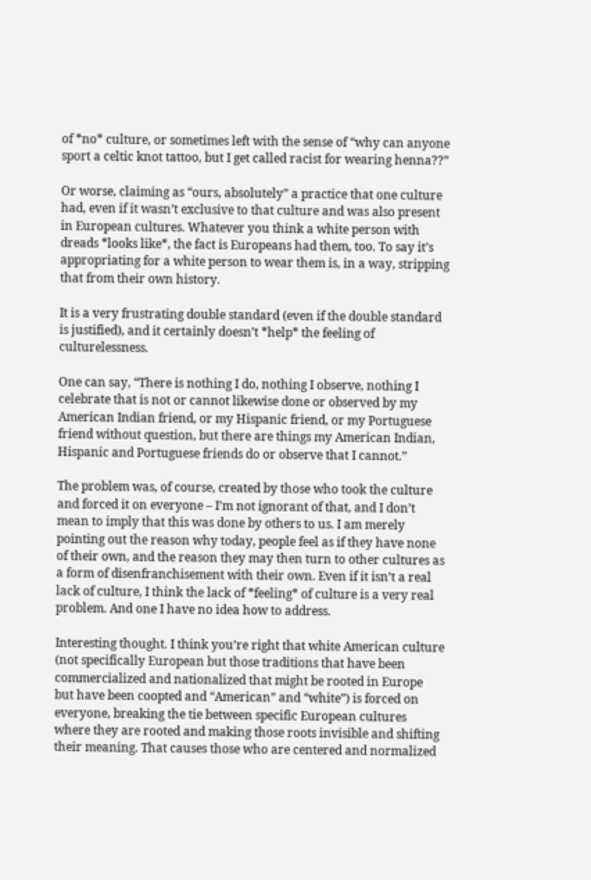of *no* culture, or sometimes left with the sense of “why can anyone sport a celtic knot tattoo, but I get called racist for wearing henna??”

Or worse, claiming as “ours, absolutely” a practice that one culture had, even if it wasn’t exclusive to that culture and was also present in European cultures. Whatever you think a white person with dreads *looks like*, the fact is Europeans had them, too. To say it’s appropriating for a white person to wear them is, in a way, stripping that from their own history.

It is a very frustrating double standard (even if the double standard is justified), and it certainly doesn’t *help* the feeling of culturelessness.

One can say, “There is nothing I do, nothing I observe, nothing I celebrate that is not or cannot likewise done or observed by my American Indian friend, or my Hispanic friend, or my Portuguese friend without question, but there are things my American Indian, Hispanic and Portuguese friends do or observe that I cannot.”

The problem was, of course, created by those who took the culture and forced it on everyone – I’m not ignorant of that, and I don’t mean to imply that this was done by others to us. I am merely pointing out the reason why today, people feel as if they have none of their own, and the reason they may then turn to other cultures as a form of disenfranchisement with their own. Even if it isn’t a real lack of culture, I think the lack of *feeling* of culture is a very real problem. And one I have no idea how to address.

Interesting thought. I think you’re right that white American culture (not specifically European but those traditions that have been commercialized and nationalized that might be rooted in Europe but have been coopted and “American” and “white”) is forced on everyone, breaking the tie between specific European cultures where they are rooted and making those roots invisible and shifting their meaning. That causes those who are centered and normalized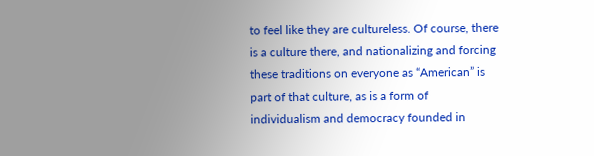to feel like they are cultureless. Of course, there is a culture there, and nationalizing and forcing these traditions on everyone as “American” is part of that culture, as is a form of individualism and democracy founded in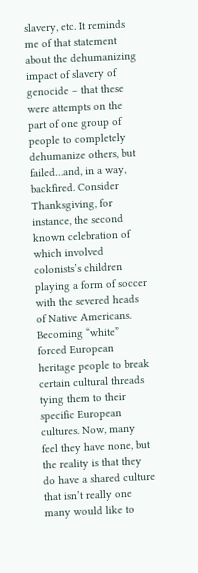slavery, etc. It reminds me of that statement about the dehumanizing impact of slavery of genocide – that these were attempts on the part of one group of people to completely dehumanize others, but failed…and, in a way, backfired. Consider Thanksgiving, for instance, the second known celebration of which involved colonists’s children playing a form of soccer with the severed heads of Native Americans. Becoming “white” forced European heritage people to break certain cultural threads tying them to their specific European cultures. Now, many feel they have none, but the reality is that they do have a shared culture that isn’t really one many would like to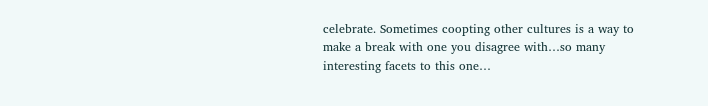celebrate. Sometimes coopting other cultures is a way to make a break with one you disagree with…so many interesting facets to this one…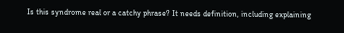Is this syndrome real or a catchy phrase? It needs definition, including explaining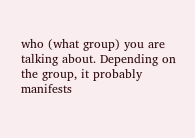who (what group) you are talking about. Depending on the group, it probably manifests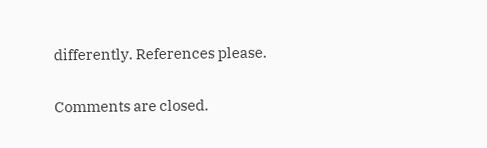differently. References please.

Comments are closed.